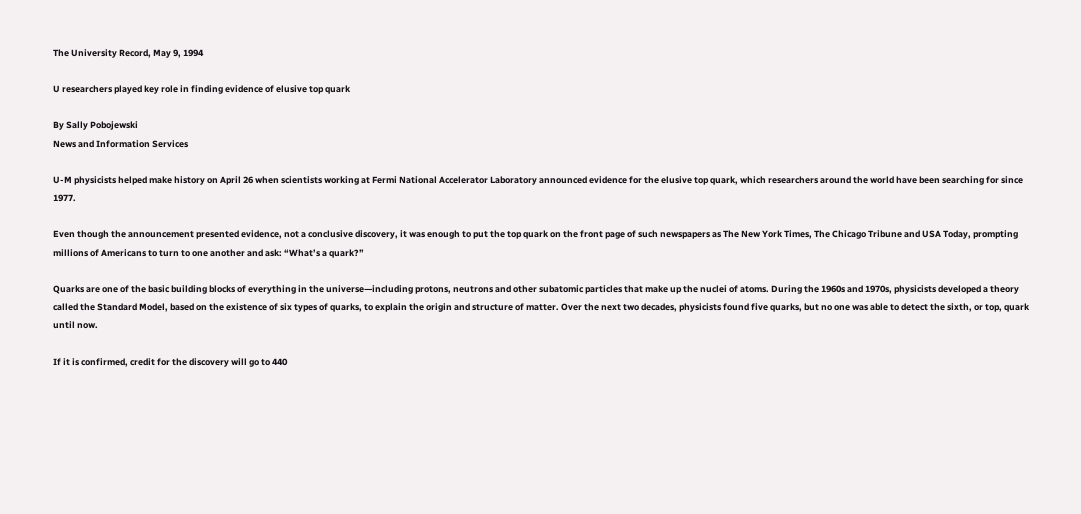The University Record, May 9, 1994

U researchers played key role in finding evidence of elusive top quark

By Sally Pobojewski
News and Information Services

U-M physicists helped make history on April 26 when scientists working at Fermi National Accelerator Laboratory announced evidence for the elusive top quark, which researchers around the world have been searching for since 1977.

Even though the announcement presented evidence, not a conclusive discovery, it was enough to put the top quark on the front page of such newspapers as The New York Times, The Chicago Tribune and USA Today, prompting millions of Americans to turn to one another and ask: “What’s a quark?”

Quarks are one of the basic building blocks of everything in the universe—including protons, neutrons and other subatomic particles that make up the nuclei of atoms. During the 1960s and 1970s, physicists developed a theory called the Standard Model, based on the existence of six types of quarks, to explain the origin and structure of matter. Over the next two decades, physicists found five quarks, but no one was able to detect the sixth, or top, quark until now.

If it is confirmed, credit for the discovery will go to 440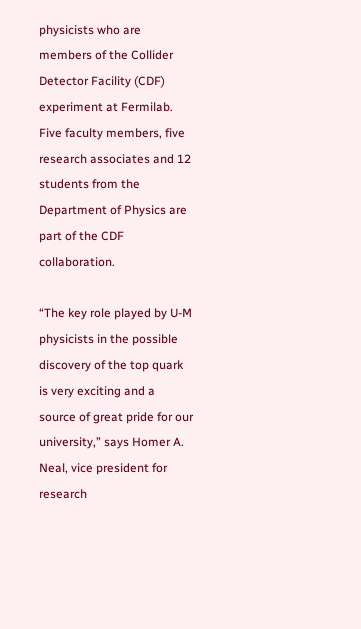physicists who are members of the Collider Detector Facility (CDF) experiment at Fermilab. Five faculty members, five research associates and 12 students from the Department of Physics are part of the CDF collaboration.

“The key role played by U-M physicists in the possible discovery of the top quark is very exciting and a source of great pride for our university,” says Homer A. Neal, vice president for research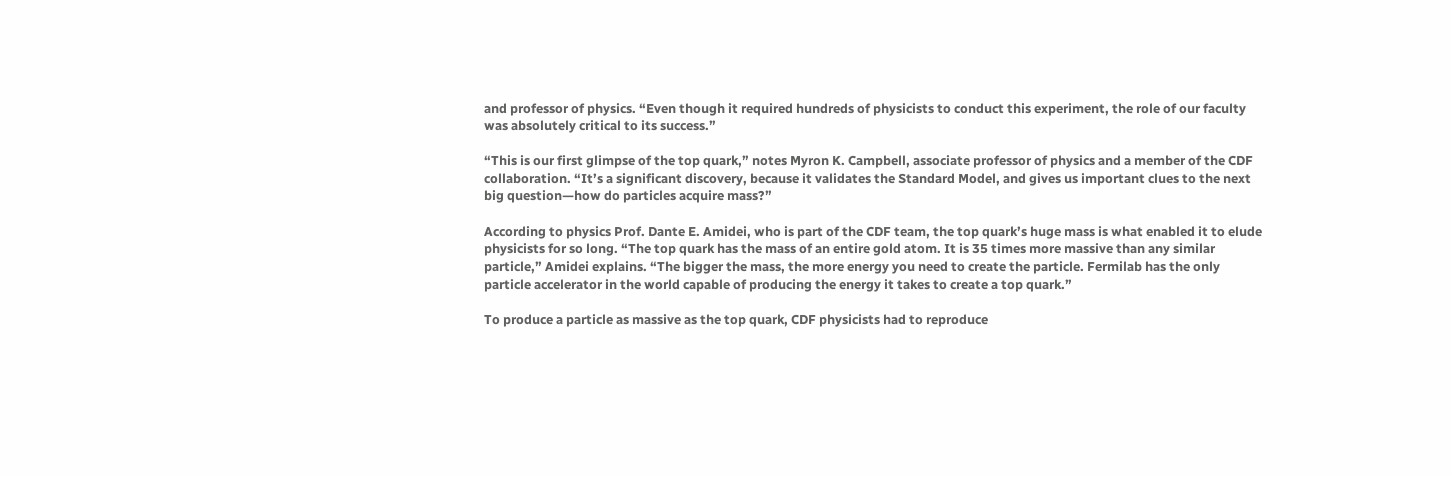and professor of physics. “Even though it required hundreds of physicists to conduct this experiment, the role of our faculty was absolutely critical to its success.”

“This is our first glimpse of the top quark,” notes Myron K. Campbell, associate professor of physics and a member of the CDF collaboration. “It’s a significant discovery, because it validates the Standard Model, and gives us important clues to the next big question—how do particles acquire mass?”

According to physics Prof. Dante E. Amidei, who is part of the CDF team, the top quark’s huge mass is what enabled it to elude physicists for so long. “The top quark has the mass of an entire gold atom. It is 35 times more massive than any similar particle,” Amidei explains. “The bigger the mass, the more energy you need to create the particle. Fermilab has the only particle accelerator in the world capable of producing the energy it takes to create a top quark.”

To produce a particle as massive as the top quark, CDF physicists had to reproduce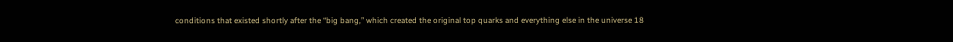conditions that existed shortly after the “big bang,” which created the original top quarks and everything else in the universe 18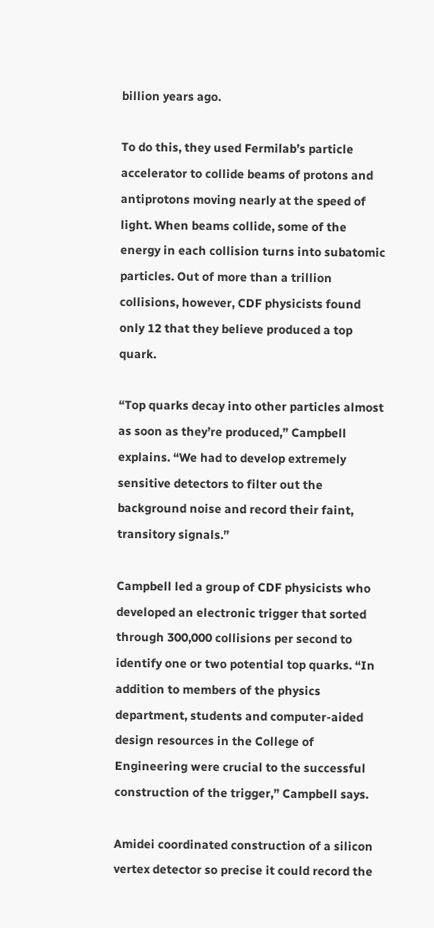billion years ago.

To do this, they used Fermilab’s particle accelerator to collide beams of protons and antiprotons moving nearly at the speed of light. When beams collide, some of the energy in each collision turns into subatomic particles. Out of more than a trillion collisions, however, CDF physicists found only 12 that they believe produced a top quark.

“Top quarks decay into other particles almost as soon as they’re produced,” Campbell explains. “We had to develop extremely sensitive detectors to filter out the background noise and record their faint, transitory signals.”

Campbell led a group of CDF physicists who developed an electronic trigger that sorted through 300,000 collisions per second to identify one or two potential top quarks. “In addition to members of the physics department, students and computer-aided design resources in the College of Engineering were crucial to the successful construction of the trigger,” Campbell says.

Amidei coordinated construction of a silicon vertex detector so precise it could record the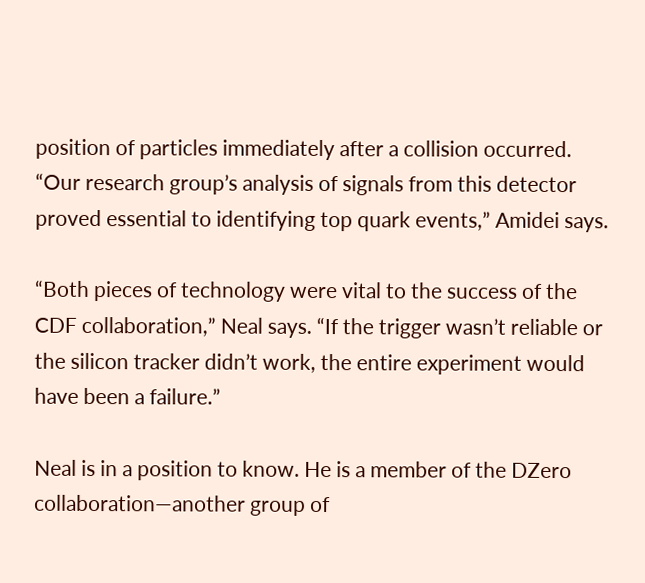position of particles immediately after a collision occurred. “Our research group’s analysis of signals from this detector proved essential to identifying top quark events,” Amidei says.

“Both pieces of technology were vital to the success of the CDF collaboration,” Neal says. “If the trigger wasn’t reliable or the silicon tracker didn’t work, the entire experiment would have been a failure.”

Neal is in a position to know. He is a member of the DZero collaboration—another group of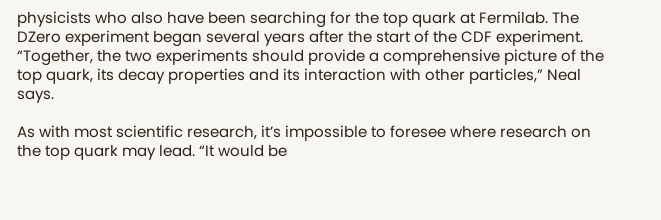physicists who also have been searching for the top quark at Fermilab. The DZero experiment began several years after the start of the CDF experiment. “Together, the two experiments should provide a comprehensive picture of the top quark, its decay properties and its interaction with other particles,” Neal says.

As with most scientific research, it’s impossible to foresee where research on the top quark may lead. “It would be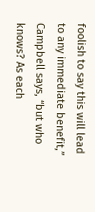foolish to say this will lead to any immediate benefit,” Campbell says, “but who knows? As each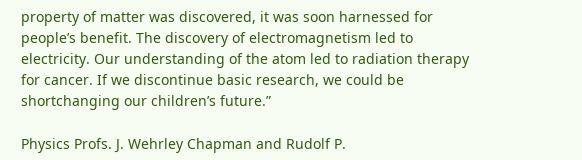property of matter was discovered, it was soon harnessed for people’s benefit. The discovery of electromagnetism led to electricity. Our understanding of the atom led to radiation therapy for cancer. If we discontinue basic research, we could be shortchanging our children’s future.”

Physics Profs. J. Wehrley Chapman and Rudolf P.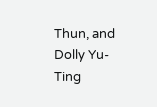Thun, and Dolly Yu-Ting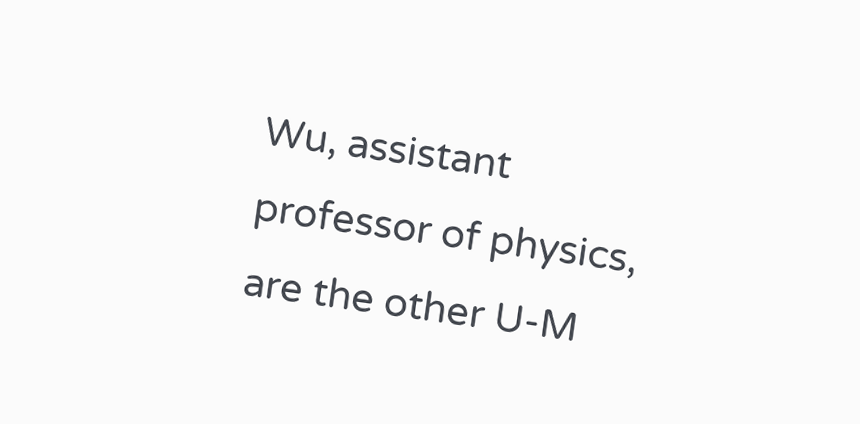Wu, assistant professor of physics, are the other U-M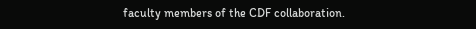faculty members of the CDF collaboration.